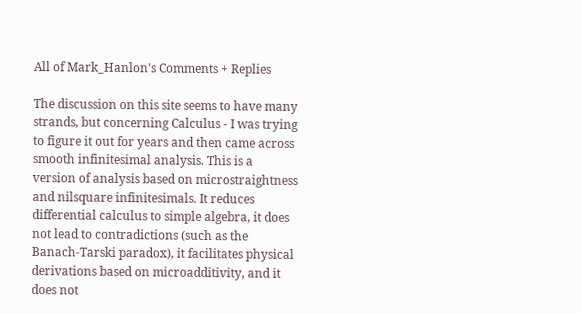All of Mark_Hanlon's Comments + Replies

The discussion on this site seems to have many strands, but concerning Calculus - I was trying to figure it out for years and then came across smooth infinitesimal analysis. This is a version of analysis based on microstraightness and nilsquare infinitesimals. It reduces differential calculus to simple algebra, it does not lead to contradictions (such as the Banach-Tarski paradox), it facilitates physical derivations based on microadditivity, and it does not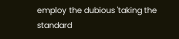employ the dubious 'taking the standard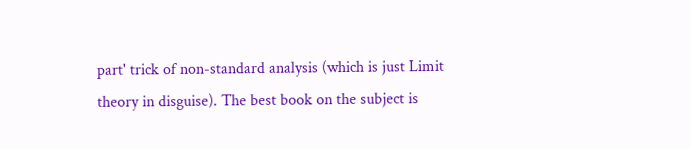part' trick of non-standard analysis (which is just Limit theory in disguise). The best book on the subject is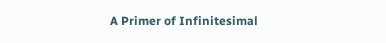A Primer of Infinitesimal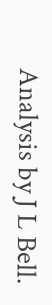Analysis by J L Bell.